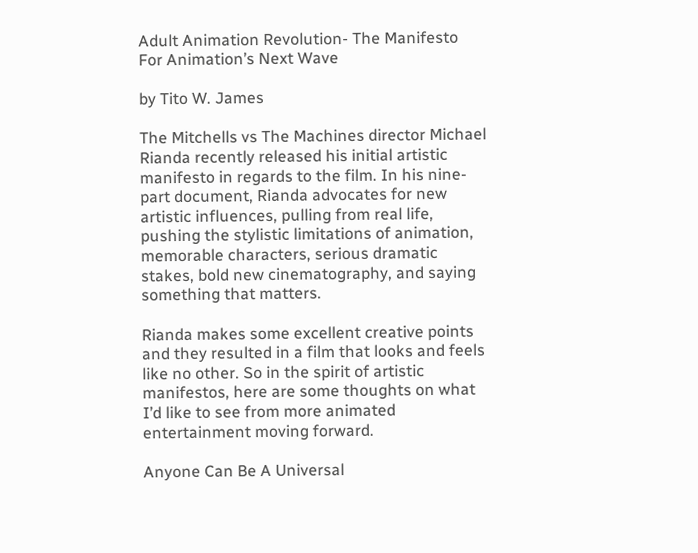Adult Animation Revolution- The Manifesto For Animation’s Next Wave

by Tito W. James

The Mitchells vs The Machines director Michael Rianda recently released his initial artistic manifesto in regards to the film. In his nine-part document, Rianda advocates for new artistic influences, pulling from real life, pushing the stylistic limitations of animation, memorable characters, serious dramatic stakes, bold new cinematography, and saying something that matters.

Rianda makes some excellent creative points and they resulted in a film that looks and feels like no other. So in the spirit of artistic manifestos, here are some thoughts on what I’d like to see from more animated entertainment moving forward.

Anyone Can Be A Universal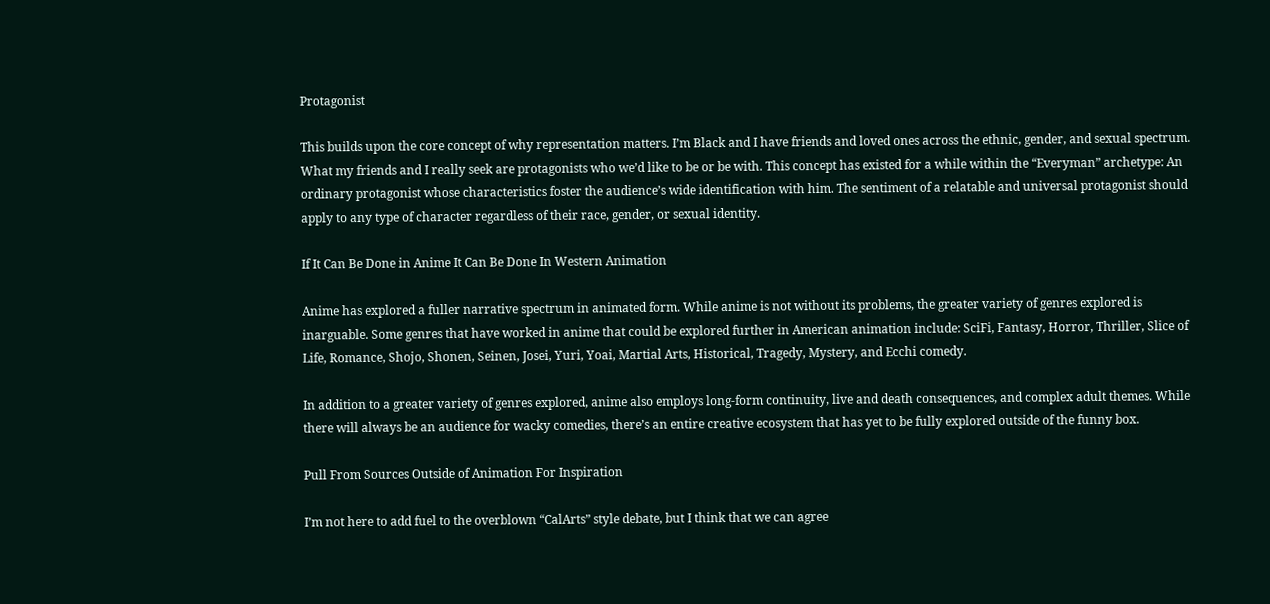Protagonist

This builds upon the core concept of why representation matters. I’m Black and I have friends and loved ones across the ethnic, gender, and sexual spectrum. What my friends and I really seek are protagonists who we’d like to be or be with. This concept has existed for a while within the “Everyman” archetype: An ordinary protagonist whose characteristics foster the audience’s wide identification with him. The sentiment of a relatable and universal protagonist should apply to any type of character regardless of their race, gender, or sexual identity.

If It Can Be Done in Anime It Can Be Done In Western Animation

Anime has explored a fuller narrative spectrum in animated form. While anime is not without its problems, the greater variety of genres explored is inarguable. Some genres that have worked in anime that could be explored further in American animation include: SciFi, Fantasy, Horror, Thriller, Slice of Life, Romance, Shojo, Shonen, Seinen, Josei, Yuri, Yoai, Martial Arts, Historical, Tragedy, Mystery, and Ecchi comedy.

In addition to a greater variety of genres explored, anime also employs long-form continuity, live and death consequences, and complex adult themes. While there will always be an audience for wacky comedies, there’s an entire creative ecosystem that has yet to be fully explored outside of the funny box.

Pull From Sources Outside of Animation For Inspiration

I’m not here to add fuel to the overblown “CalArts” style debate, but I think that we can agree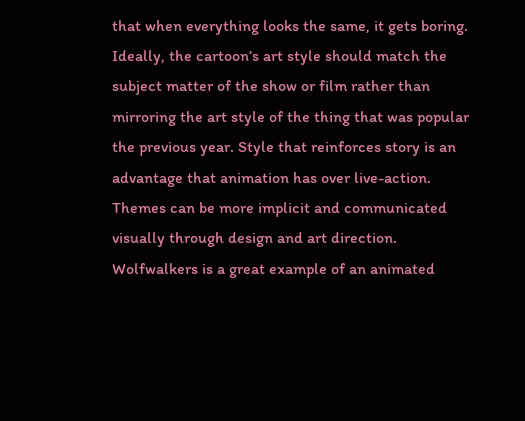that when everything looks the same, it gets boring. Ideally, the cartoon’s art style should match the subject matter of the show or film rather than mirroring the art style of the thing that was popular the previous year. Style that reinforces story is an advantage that animation has over live-action. Themes can be more implicit and communicated visually through design and art direction. Wolfwalkers is a great example of an animated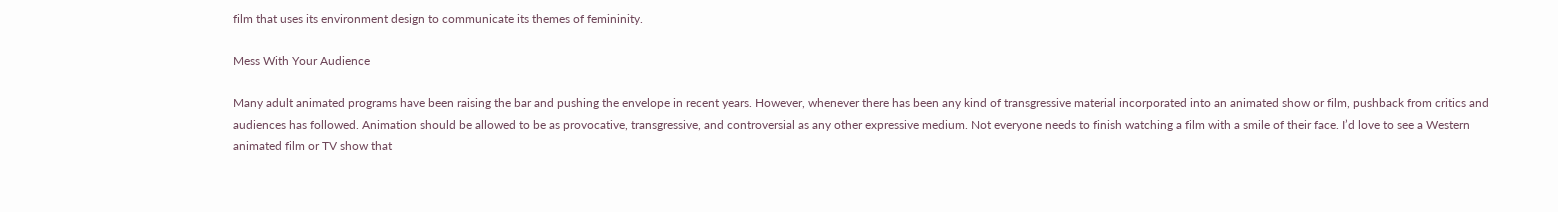film that uses its environment design to communicate its themes of femininity.

Mess With Your Audience

Many adult animated programs have been raising the bar and pushing the envelope in recent years. However, whenever there has been any kind of transgressive material incorporated into an animated show or film, pushback from critics and audiences has followed. Animation should be allowed to be as provocative, transgressive, and controversial as any other expressive medium. Not everyone needs to finish watching a film with a smile of their face. I’d love to see a Western animated film or TV show that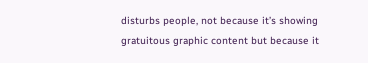disturbs people, not because it’s showing gratuitous graphic content but because it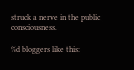struck a nerve in the public consciousness.

%d bloggers like this: